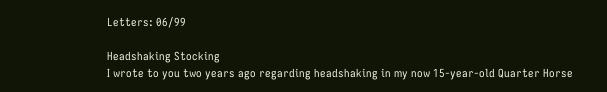Letters: 06/99

Headshaking Stocking
I wrote to you two years ago regarding headshaking in my now 15-year-old Quarter Horse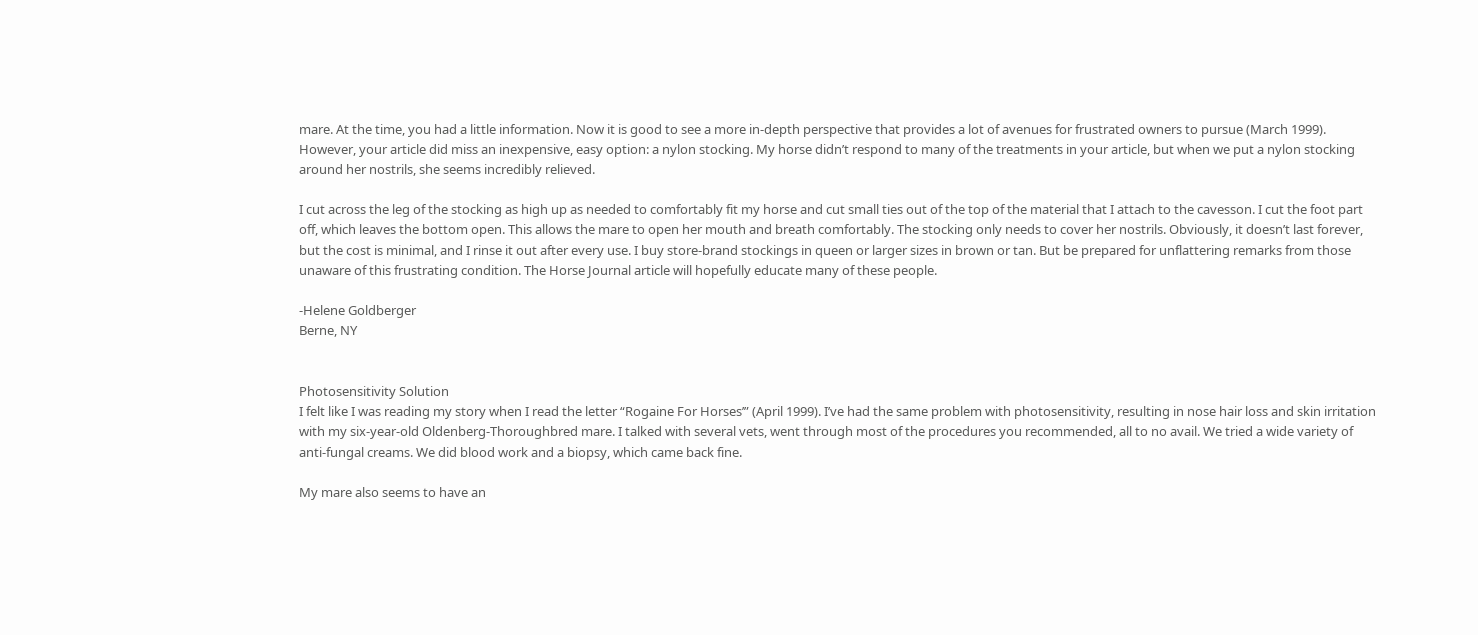mare. At the time, you had a little information. Now it is good to see a more in-depth perspective that provides a lot of avenues for frustrated owners to pursue (March 1999). However, your article did miss an inexpensive, easy option: a nylon stocking. My horse didn’t respond to many of the treatments in your article, but when we put a nylon stocking around her nostrils, she seems incredibly relieved.

I cut across the leg of the stocking as high up as needed to comfortably fit my horse and cut small ties out of the top of the material that I attach to the cavesson. I cut the foot part off, which leaves the bottom open. This allows the mare to open her mouth and breath comfortably. The stocking only needs to cover her nostrils. Obviously, it doesn’t last forever, but the cost is minimal, and I rinse it out after every use. I buy store-brand stockings in queen or larger sizes in brown or tan. But be prepared for unflattering remarks from those unaware of this frustrating condition. The Horse Journal article will hopefully educate many of these people.

-Helene Goldberger
Berne, NY


Photosensitivity Solution
I felt like I was reading my story when I read the letter “Rogaine For Horses’” (April 1999). I’ve had the same problem with photosensitivity, resulting in nose hair loss and skin irritation with my six-year-old Oldenberg-Thoroughbred mare. I talked with several vets, went through most of the procedures you recommended, all to no avail. We tried a wide variety of anti-fungal creams. We did blood work and a biopsy, which came back fine.

My mare also seems to have an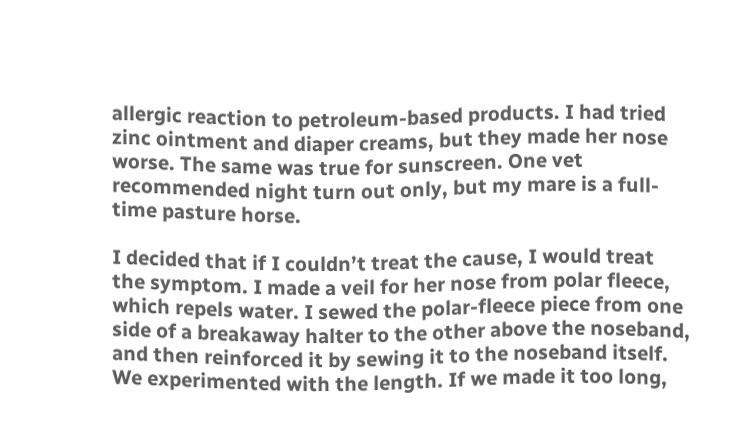allergic reaction to petroleum-based products. I had tried zinc ointment and diaper creams, but they made her nose worse. The same was true for sunscreen. One vet recommended night turn out only, but my mare is a full-time pasture horse.

I decided that if I couldn’t treat the cause, I would treat the symptom. I made a veil for her nose from polar fleece, which repels water. I sewed the polar-fleece piece from one side of a breakaway halter to the other above the noseband, and then reinforced it by sewing it to the noseband itself. We experimented with the length. If we made it too long,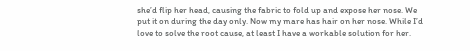she’d flip her head, causing the fabric to fold up and expose her nose. We put it on during the day only. Now my mare has hair on her nose. While I’d love to solve the root cause, at least I have a workable solution for her.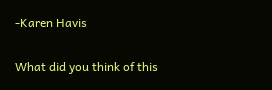-Karen Havis

What did you think of this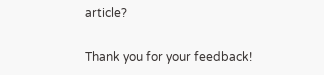article?

Thank you for your feedback!